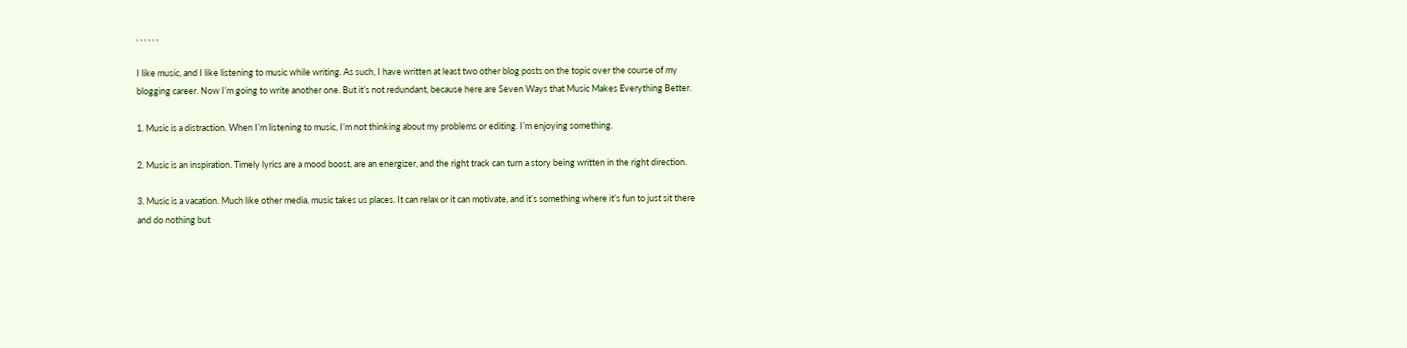, , , , , ,

I like music, and I like listening to music while writing. As such, I have written at least two other blog posts on the topic over the course of my blogging career. Now I’m going to write another one. But it’s not redundant, because here are Seven Ways that Music Makes Everything Better.

1. Music is a distraction. When I’m listening to music, I’m not thinking about my problems or editing. I’m enjoying something.

2. Music is an inspiration. Timely lyrics are a mood boost, are an energizer, and the right track can turn a story being written in the right direction.

3. Music is a vacation. Much like other media, music takes us places. It can relax or it can motivate, and it’s something where it’s fun to just sit there and do nothing but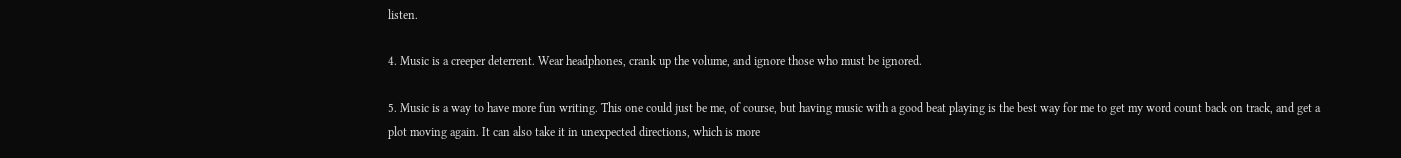listen.

4. Music is a creeper deterrent. Wear headphones, crank up the volume, and ignore those who must be ignored.

5. Music is a way to have more fun writing. This one could just be me, of course, but having music with a good beat playing is the best way for me to get my word count back on track, and get a plot moving again. It can also take it in unexpected directions, which is more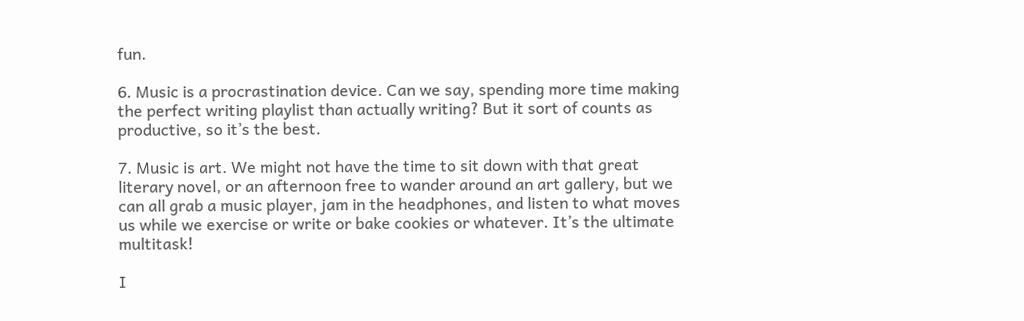fun.

6. Music is a procrastination device. Can we say, spending more time making the perfect writing playlist than actually writing? But it sort of counts as productive, so it’s the best.

7. Music is art. We might not have the time to sit down with that great literary novel, or an afternoon free to wander around an art gallery, but we can all grab a music player, jam in the headphones, and listen to what moves us while we exercise or write or bake cookies or whatever. It’s the ultimate multitask!

I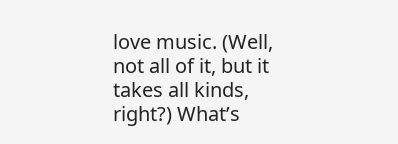love music. (Well, not all of it, but it takes all kinds, right?) What’s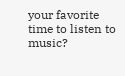your favorite time to listen to music?